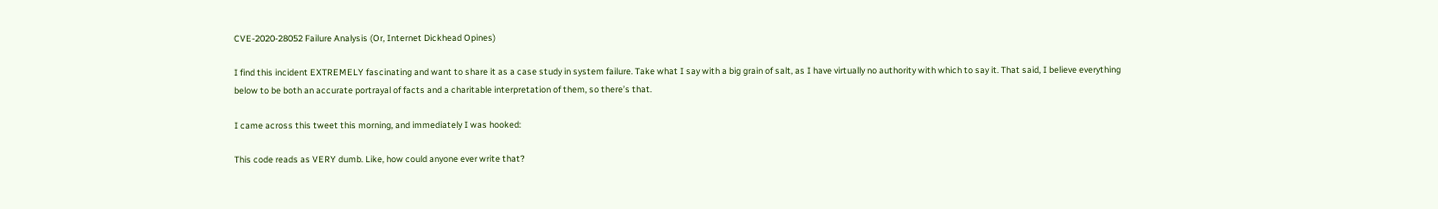CVE-2020-28052 Failure Analysis (Or, Internet Dickhead Opines)

I find this incident EXTREMELY fascinating and want to share it as a case study in system failure. Take what I say with a big grain of salt, as I have virtually no authority with which to say it. That said, I believe everything below to be both an accurate portrayal of facts and a charitable interpretation of them, so there’s that.

I came across this tweet this morning, and immediately I was hooked:

This code reads as VERY dumb. Like, how could anyone ever write that?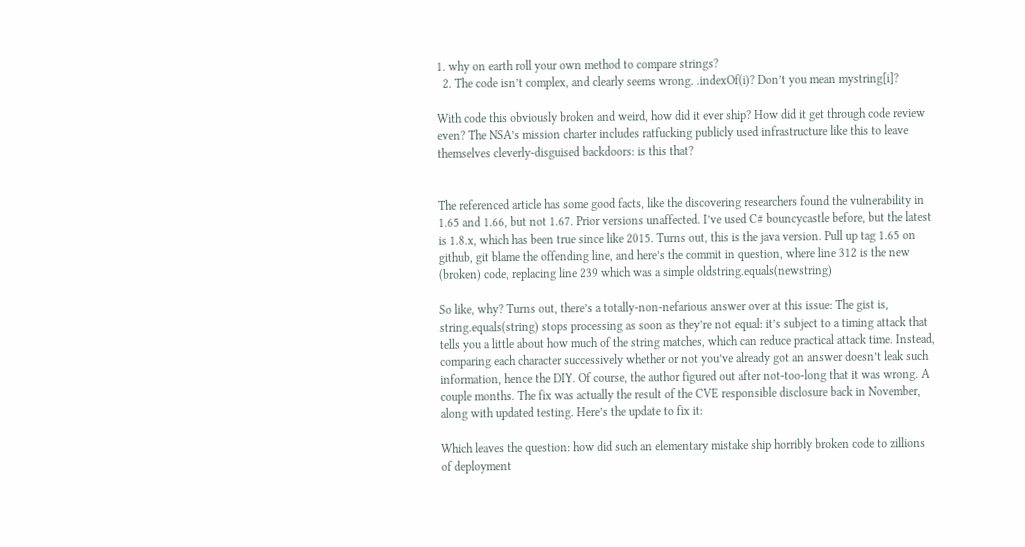1. why on earth roll your own method to compare strings?
  2. The code isn’t complex, and clearly seems wrong. .indexOf(i)? Don’t you mean mystring[i]?

With code this obviously broken and weird, how did it ever ship? How did it get through code review even? The NSA’s mission charter includes ratfucking publicly used infrastructure like this to leave themselves cleverly-disguised backdoors: is this that?


The referenced article has some good facts, like the discovering researchers found the vulnerability in 1.65 and 1.66, but not 1.67. Prior versions unaffected. I’ve used C# bouncycastle before, but the latest is 1.8.x, which has been true since like 2015. Turns out, this is the java version. Pull up tag 1.65 on github, git blame the offending line, and here’s the commit in question, where line 312 is the new (broken) code, replacing line 239 which was a simple oldstring.equals(newstring)

So like, why? Turns out, there’s a totally-non-nefarious answer over at this issue: The gist is, string.equals(string) stops processing as soon as they’re not equal: it’s subject to a timing attack that tells you a little about how much of the string matches, which can reduce practical attack time. Instead, comparing each character successively whether or not you’ve already got an answer doesn’t leak such information, hence the DIY. Of course, the author figured out after not-too-long that it was wrong. A couple months. The fix was actually the result of the CVE responsible disclosure back in November, along with updated testing. Here’s the update to fix it:

Which leaves the question: how did such an elementary mistake ship horribly broken code to zillions of deployment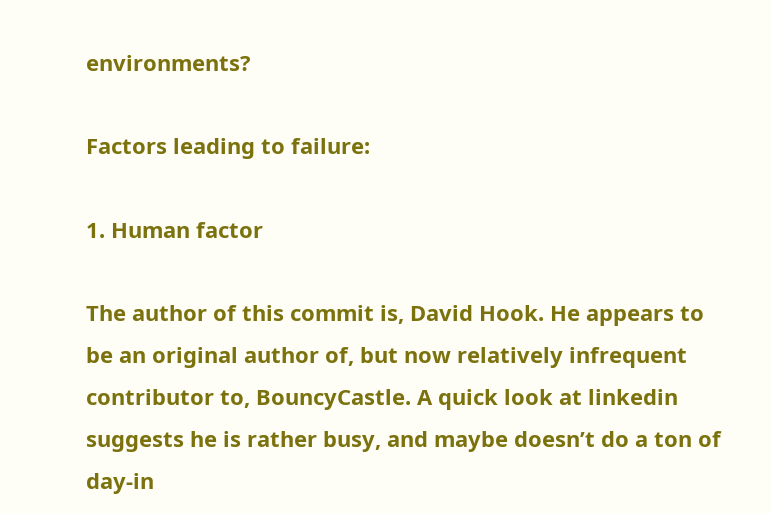environments?

Factors leading to failure:

1. Human factor

The author of this commit is, David Hook. He appears to be an original author of, but now relatively infrequent contributor to, BouncyCastle. A quick look at linkedin suggests he is rather busy, and maybe doesn’t do a ton of day-in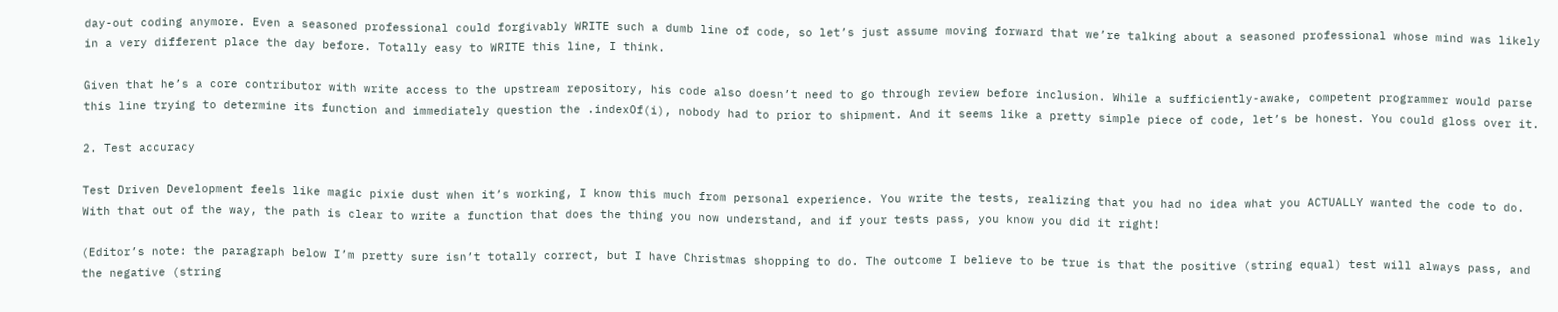day-out coding anymore. Even a seasoned professional could forgivably WRITE such a dumb line of code, so let’s just assume moving forward that we’re talking about a seasoned professional whose mind was likely in a very different place the day before. Totally easy to WRITE this line, I think.

Given that he’s a core contributor with write access to the upstream repository, his code also doesn’t need to go through review before inclusion. While a sufficiently-awake, competent programmer would parse this line trying to determine its function and immediately question the .indexOf(i), nobody had to prior to shipment. And it seems like a pretty simple piece of code, let’s be honest. You could gloss over it.

2. Test accuracy

Test Driven Development feels like magic pixie dust when it’s working, I know this much from personal experience. You write the tests, realizing that you had no idea what you ACTUALLY wanted the code to do. With that out of the way, the path is clear to write a function that does the thing you now understand, and if your tests pass, you know you did it right!

(Editor’s note: the paragraph below I’m pretty sure isn’t totally correct, but I have Christmas shopping to do. The outcome I believe to be true is that the positive (string equal) test will always pass, and the negative (string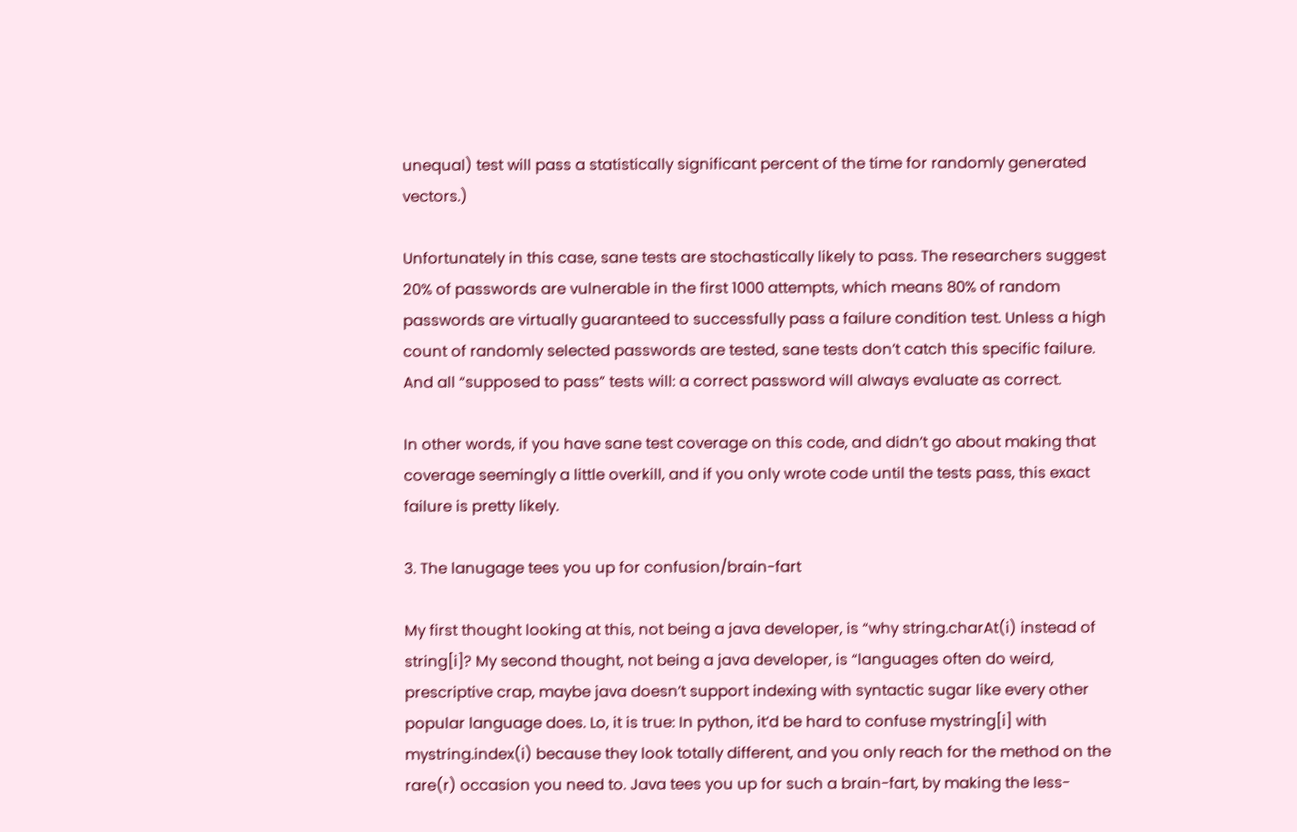unequal) test will pass a statistically significant percent of the time for randomly generated vectors.)

Unfortunately in this case, sane tests are stochastically likely to pass. The researchers suggest 20% of passwords are vulnerable in the first 1000 attempts, which means 80% of random passwords are virtually guaranteed to successfully pass a failure condition test. Unless a high count of randomly selected passwords are tested, sane tests don’t catch this specific failure. And all “supposed to pass” tests will: a correct password will always evaluate as correct.

In other words, if you have sane test coverage on this code, and didn’t go about making that coverage seemingly a little overkill, and if you only wrote code until the tests pass, this exact failure is pretty likely.

3. The lanugage tees you up for confusion/brain-fart

My first thought looking at this, not being a java developer, is “why string.charAt(i) instead of string[i]? My second thought, not being a java developer, is “languages often do weird, prescriptive crap, maybe java doesn’t support indexing with syntactic sugar like every other popular language does. Lo, it is true: In python, it’d be hard to confuse mystring[i] with mystring.index(i) because they look totally different, and you only reach for the method on the rare(r) occasion you need to. Java tees you up for such a brain-fart, by making the less-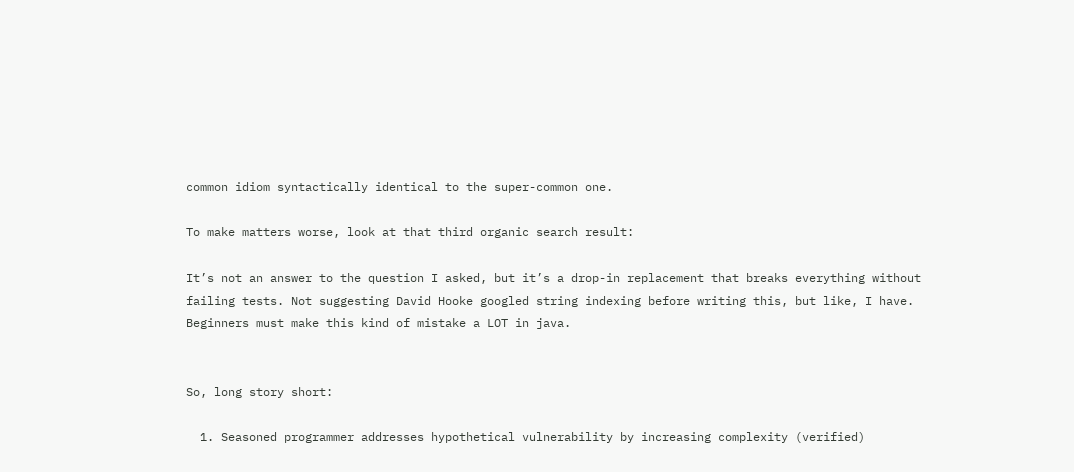common idiom syntactically identical to the super-common one.

To make matters worse, look at that third organic search result:

It’s not an answer to the question I asked, but it’s a drop-in replacement that breaks everything without failing tests. Not suggesting David Hooke googled string indexing before writing this, but like, I have. Beginners must make this kind of mistake a LOT in java.


So, long story short:

  1. Seasoned programmer addresses hypothetical vulnerability by increasing complexity (verified)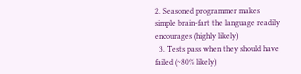2. Seasoned programmer makes simple brain-fart the language readily encourages (highly likely)
  3. Tests pass when they should have failed (~80% likely)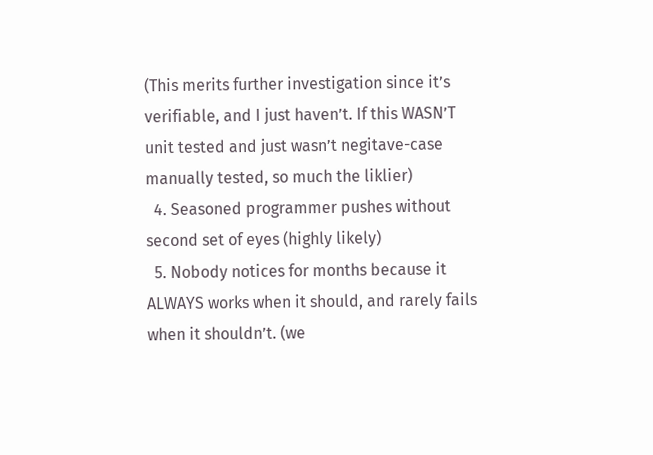(This merits further investigation since it’s verifiable, and I just haven’t. If this WASN’T unit tested and just wasn’t negitave-case manually tested, so much the liklier)
  4. Seasoned programmer pushes without second set of eyes (highly likely)
  5. Nobody notices for months because it ALWAYS works when it should, and rarely fails when it shouldn’t. (we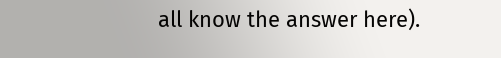all know the answer here).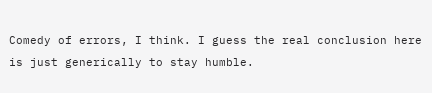Comedy of errors, I think. I guess the real conclusion here is just generically to stay humble.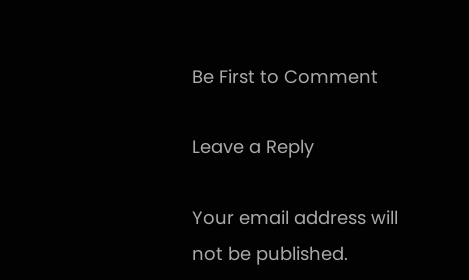Be First to Comment

Leave a Reply

Your email address will not be published.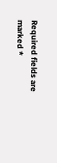Required fields are marked *